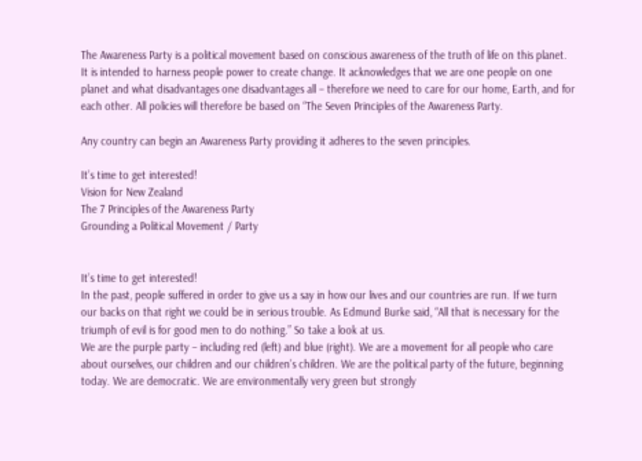The Awareness Party is a political movement based on conscious awareness of the truth of life on this planet. It is intended to harness people power to create change. It acknowledges that we are one people on one planet and what disadvantages one disadvantages all – therefore we need to care for our home, Earth, and for each other. All policies will therefore be based on “The Seven Principles of the Awareness Party.

Any country can begin an Awareness Party providing it adheres to the seven principles.

It’s time to get interested!
Vision for New Zealand
The 7 Principles of the Awareness Party
Grounding a Political Movement / Party


It’s time to get interested!
In the past, people suffered in order to give us a say in how our lives and our countries are run. If we turn our backs on that right we could be in serious trouble. As Edmund Burke said, “All that is necessary for the triumph of evil is for good men to do nothing.” So take a look at us.
We are the purple party – including red (left) and blue (right). We are a movement for all people who care about ourselves, our children and our children’s children. We are the political party of the future, beginning today. We are democratic. We are environmentally very green but strongly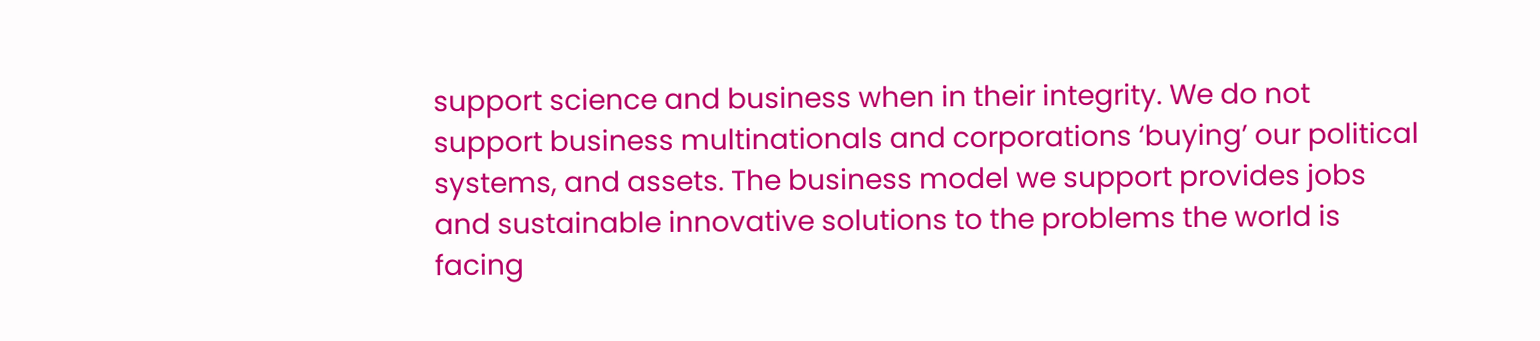support science and business when in their integrity. We do not support business multinationals and corporations ‘buying’ our political systems, and assets. The business model we support provides jobs and sustainable innovative solutions to the problems the world is facing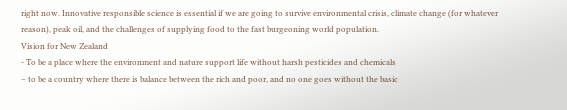right now. Innovative responsible science is essential if we are going to survive environmental crisis, climate change (for whatever reason), peak oil, and the challenges of supplying food to the fast burgeoning world population.
Vision for New Zealand
- To be a place where the environment and nature support life without harsh pesticides and chemicals
– to be a country where there is balance between the rich and poor, and no one goes without the basic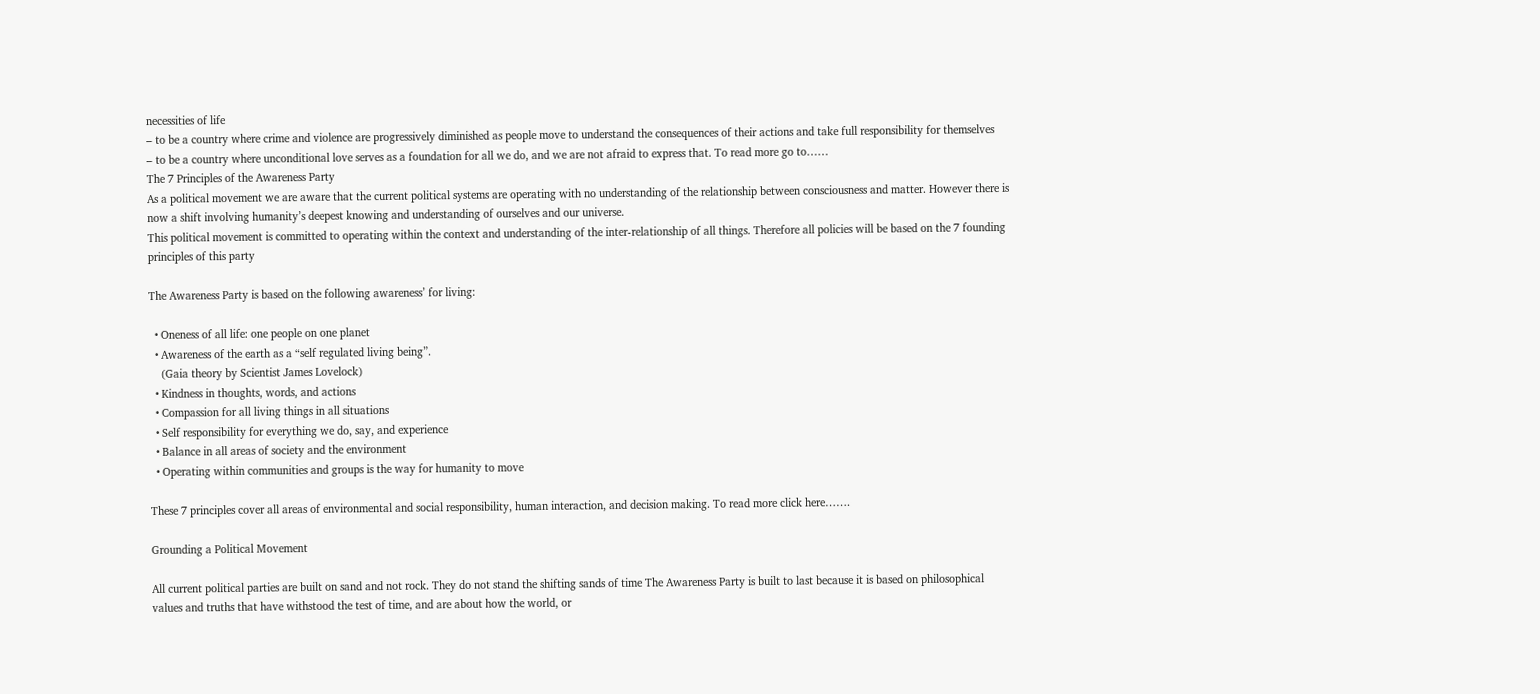necessities of life
– to be a country where crime and violence are progressively diminished as people move to understand the consequences of their actions and take full responsibility for themselves
– to be a country where unconditional love serves as a foundation for all we do, and we are not afraid to express that. To read more go to……
The 7 Principles of the Awareness Party
As a political movement we are aware that the current political systems are operating with no understanding of the relationship between consciousness and matter. However there is now a shift involving humanity’s deepest knowing and understanding of ourselves and our universe.
This political movement is committed to operating within the context and understanding of the inter-relationship of all things. Therefore all policies will be based on the 7 founding principles of this party

The Awareness Party is based on the following awareness’ for living:

  • Oneness of all life: one people on one planet
  • Awareness of the earth as a “self regulated living being”.
    (Gaia theory by Scientist James Lovelock)
  • Kindness in thoughts, words, and actions
  • Compassion for all living things in all situations
  • Self responsibility for everything we do, say, and experience
  • Balance in all areas of society and the environment
  • Operating within communities and groups is the way for humanity to move

These 7 principles cover all areas of environmental and social responsibility, human interaction, and decision making. To read more click here…….

Grounding a Political Movement

All current political parties are built on sand and not rock. They do not stand the shifting sands of time The Awareness Party is built to last because it is based on philosophical values and truths that have withstood the test of time, and are about how the world, or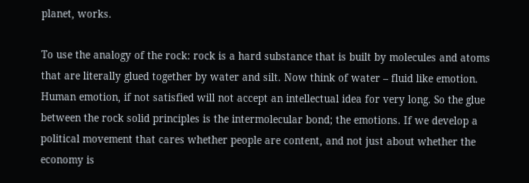planet, works.

To use the analogy of the rock: rock is a hard substance that is built by molecules and atoms that are literally glued together by water and silt. Now think of water – fluid like emotion. Human emotion, if not satisfied will not accept an intellectual idea for very long. So the glue between the rock solid principles is the intermolecular bond; the emotions. If we develop a political movement that cares whether people are content, and not just about whether the economy is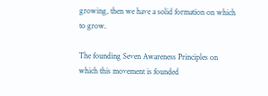growing, then we have a solid formation on which to grow.

The founding Seven Awareness Principles on which this movement is founded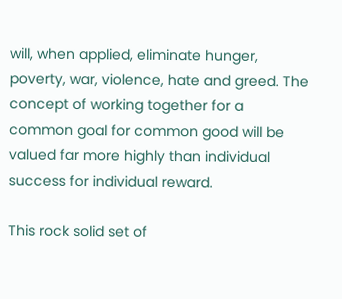will, when applied, eliminate hunger, poverty, war, violence, hate and greed. The concept of working together for a common goal for common good will be valued far more highly than individual success for individual reward.

This rock solid set of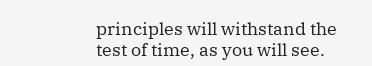principles will withstand the test of time, as you will see.